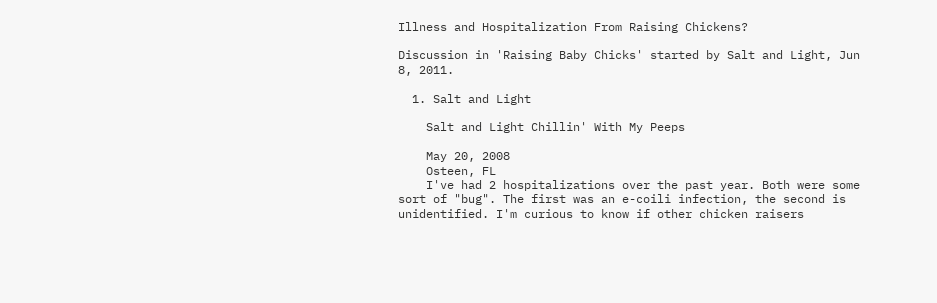Illness and Hospitalization From Raising Chickens?

Discussion in 'Raising Baby Chicks' started by Salt and Light, Jun 8, 2011.

  1. Salt and Light

    Salt and Light Chillin' With My Peeps

    May 20, 2008
    Osteen, FL
    I've had 2 hospitalizations over the past year. Both were some sort of "bug". The first was an e-coili infection, the second is unidentified. I'm curious to know if other chicken raisers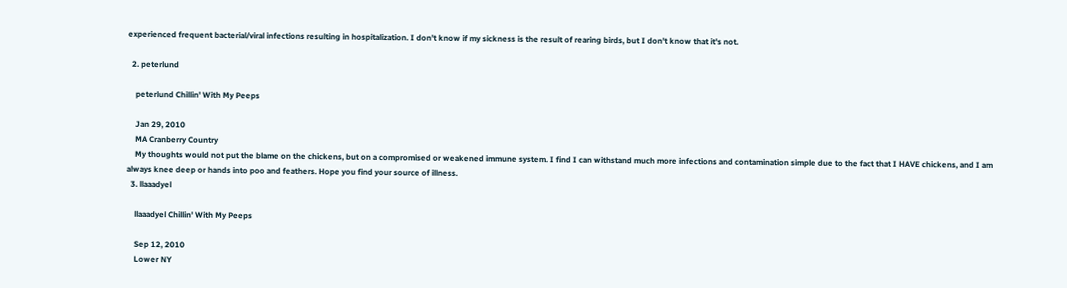experienced frequent bacterial/viral infections resulting in hospitalization. I don't know if my sickness is the result of rearing birds, but I don't know that it's not.

  2. peterlund

    peterlund Chillin' With My Peeps

    Jan 29, 2010
    MA Cranberry Country
    My thoughts would not put the blame on the chickens, but on a compromised or weakened immune system. I find I can withstand much more infections and contamination simple due to the fact that I HAVE chickens, and I am always knee deep or hands into poo and feathers. Hope you find your source of illness.
  3. llaaadyel

    llaaadyel Chillin' With My Peeps

    Sep 12, 2010
    Lower NY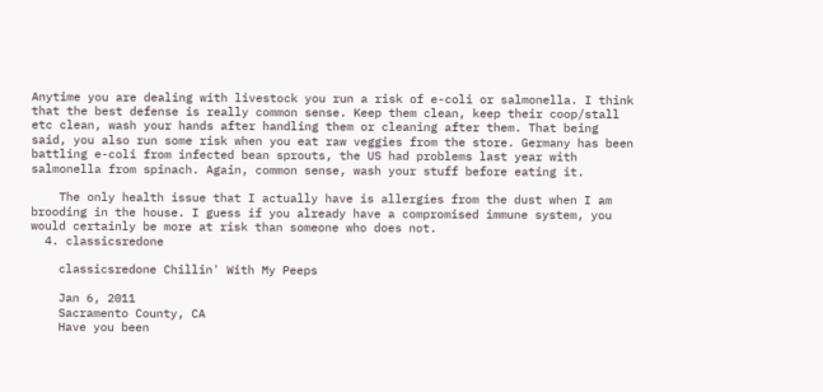Anytime you are dealing with livestock you run a risk of e-coli or salmonella. I think that the best defense is really common sense. Keep them clean, keep their coop/stall etc clean, wash your hands after handling them or cleaning after them. That being said, you also run some risk when you eat raw veggies from the store. Germany has been battling e-coli from infected bean sprouts, the US had problems last year with salmonella from spinach. Again, common sense, wash your stuff before eating it.

    The only health issue that I actually have is allergies from the dust when I am brooding in the house. I guess if you already have a compromised immune system, you would certainly be more at risk than someone who does not.
  4. classicsredone

    classicsredone Chillin' With My Peeps

    Jan 6, 2011
    Sacramento County, CA
    Have you been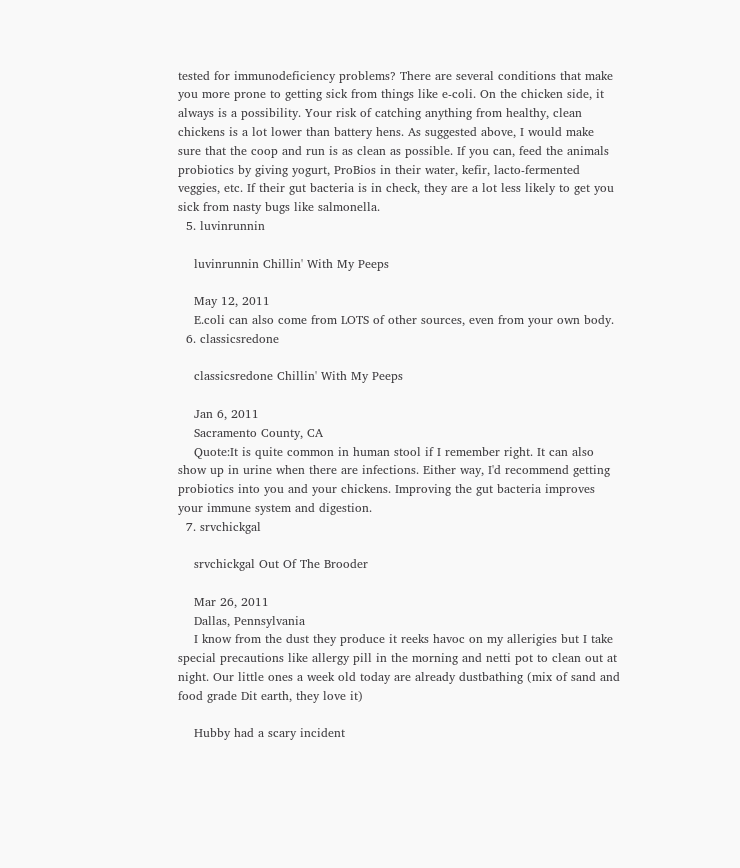tested for immunodeficiency problems? There are several conditions that make you more prone to getting sick from things like e-coli. On the chicken side, it always is a possibility. Your risk of catching anything from healthy, clean chickens is a lot lower than battery hens. As suggested above, I would make sure that the coop and run is as clean as possible. If you can, feed the animals probiotics by giving yogurt, ProBios in their water, kefir, lacto-fermented veggies, etc. If their gut bacteria is in check, they are a lot less likely to get you sick from nasty bugs like salmonella.
  5. luvinrunnin

    luvinrunnin Chillin' With My Peeps

    May 12, 2011
    E.coli can also come from LOTS of other sources, even from your own body.
  6. classicsredone

    classicsredone Chillin' With My Peeps

    Jan 6, 2011
    Sacramento County, CA
    Quote:It is quite common in human stool if I remember right. It can also show up in urine when there are infections. Either way, I'd recommend getting probiotics into you and your chickens. Improving the gut bacteria improves your immune system and digestion.
  7. srvchickgal

    srvchickgal Out Of The Brooder

    Mar 26, 2011
    Dallas, Pennsylvania
    I know from the dust they produce it reeks havoc on my allerigies but I take special precautions like allergy pill in the morning and netti pot to clean out at night. Our little ones a week old today are already dustbathing (mix of sand and food grade Dit earth, they love it)

    Hubby had a scary incident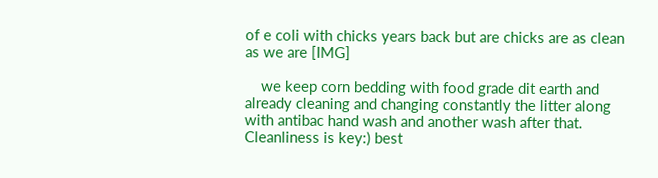of e coli with chicks years back but are chicks are as clean as we are [IMG]

    we keep corn bedding with food grade dit earth and already cleaning and changing constantly the litter along with antibac hand wash and another wash after that. Cleanliness is key:) best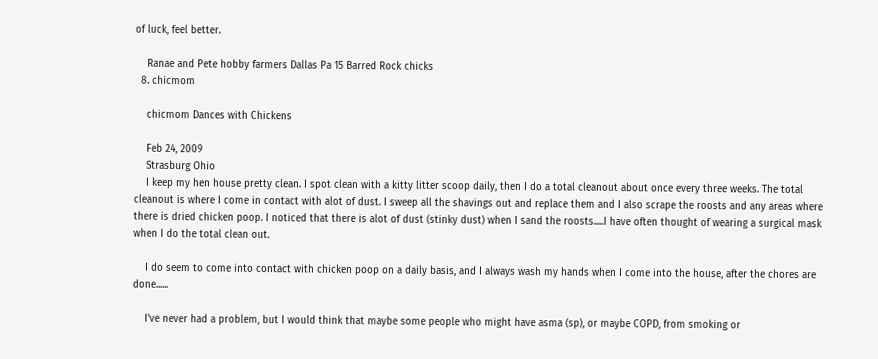of luck, feel better.

    Ranae and Pete hobby farmers Dallas Pa 15 Barred Rock chicks
  8. chicmom

    chicmom Dances with Chickens

    Feb 24, 2009
    Strasburg Ohio
    I keep my hen house pretty clean. I spot clean with a kitty litter scoop daily, then I do a total cleanout about once every three weeks. The total cleanout is where I come in contact with alot of dust. I sweep all the shavings out and replace them and I also scrape the roosts and any areas where there is dried chicken poop. I noticed that there is alot of dust (stinky dust) when I sand the roosts.....I have often thought of wearing a surgical mask when I do the total clean out.

    I do seem to come into contact with chicken poop on a daily basis, and I always wash my hands when I come into the house, after the chores are done......

    I've never had a problem, but I would think that maybe some people who might have asma (sp), or maybe COPD, from smoking or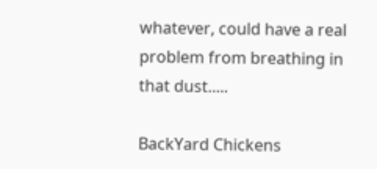whatever, could have a real problem from breathing in that dust.....

BackYard Chickens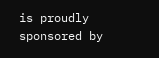is proudly sponsored by